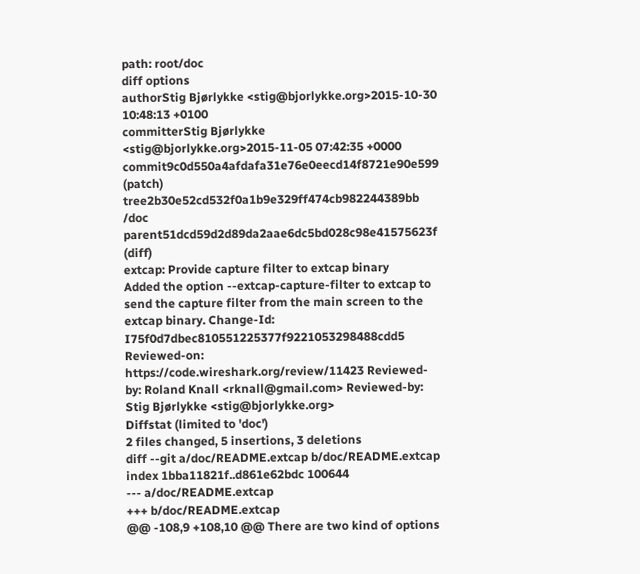path: root/doc
diff options
authorStig Bjørlykke <stig@bjorlykke.org>2015-10-30 10:48:13 +0100
committerStig Bjørlykke <stig@bjorlykke.org>2015-11-05 07:42:35 +0000
commit9c0d550a4afdafa31e76e0eecd14f8721e90e599 (patch)
tree2b30e52cd532f0a1b9e329ff474cb982244389bb /doc
parent51dcd59d2d89da2aae6dc5bd028c98e41575623f (diff)
extcap: Provide capture filter to extcap binary
Added the option --extcap-capture-filter to extcap to send the capture filter from the main screen to the extcap binary. Change-Id: I75f0d7dbec810551225377f9221053298488cdd5 Reviewed-on: https://code.wireshark.org/review/11423 Reviewed-by: Roland Knall <rknall@gmail.com> Reviewed-by: Stig Bjørlykke <stig@bjorlykke.org>
Diffstat (limited to 'doc')
2 files changed, 5 insertions, 3 deletions
diff --git a/doc/README.extcap b/doc/README.extcap
index 1bba11821f..d861e62bdc 100644
--- a/doc/README.extcap
+++ b/doc/README.extcap
@@ -108,9 +108,10 @@ There are two kind of options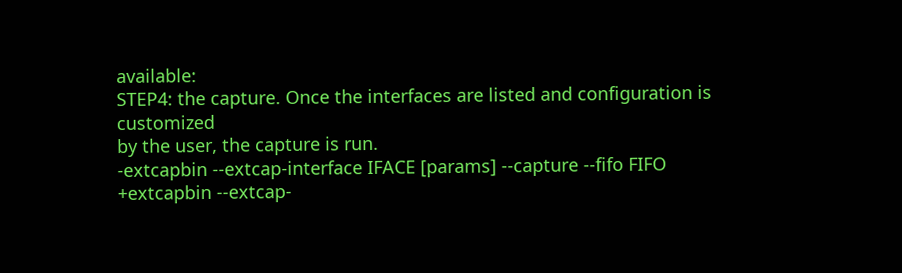available:
STEP4: the capture. Once the interfaces are listed and configuration is customized
by the user, the capture is run.
-extcapbin --extcap-interface IFACE [params] --capture --fifo FIFO
+extcapbin --extcap-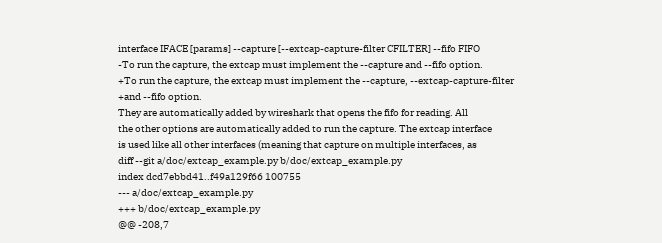interface IFACE [params] --capture [--extcap-capture-filter CFILTER] --fifo FIFO
-To run the capture, the extcap must implement the --capture and --fifo option.
+To run the capture, the extcap must implement the --capture, --extcap-capture-filter
+and --fifo option.
They are automatically added by wireshark that opens the fifo for reading. All
the other options are automatically added to run the capture. The extcap interface
is used like all other interfaces (meaning that capture on multiple interfaces, as
diff --git a/doc/extcap_example.py b/doc/extcap_example.py
index dcd7ebbd41..f49a129f66 100755
--- a/doc/extcap_example.py
+++ b/doc/extcap_example.py
@@ -208,7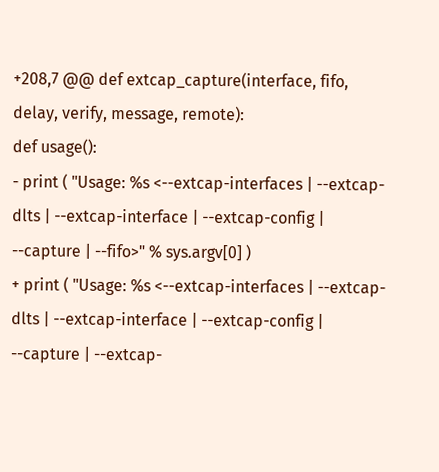+208,7 @@ def extcap_capture(interface, fifo, delay, verify, message, remote):
def usage():
- print ( "Usage: %s <--extcap-interfaces | --extcap-dlts | --extcap-interface | --extcap-config | --capture | --fifo>" % sys.argv[0] )
+ print ( "Usage: %s <--extcap-interfaces | --extcap-dlts | --extcap-interface | --extcap-config | --capture | --extcap-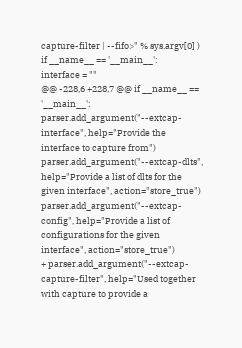capture-filter | --fifo>" % sys.argv[0] )
if __name__ == '__main__':
interface = ""
@@ -228,6 +228,7 @@ if __name__ == '__main__':
parser.add_argument("--extcap-interface", help="Provide the interface to capture from")
parser.add_argument("--extcap-dlts", help="Provide a list of dlts for the given interface", action="store_true")
parser.add_argument("--extcap-config", help="Provide a list of configurations for the given interface", action="store_true")
+ parser.add_argument("--extcap-capture-filter", help="Used together with capture to provide a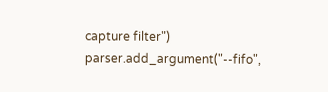capture filter")
parser.add_argument("--fifo",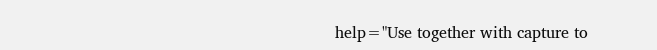help="Use together with capture to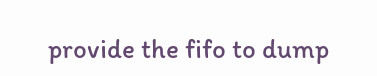provide the fifo to dump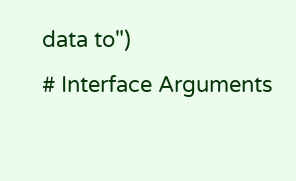data to")
# Interface Arguments